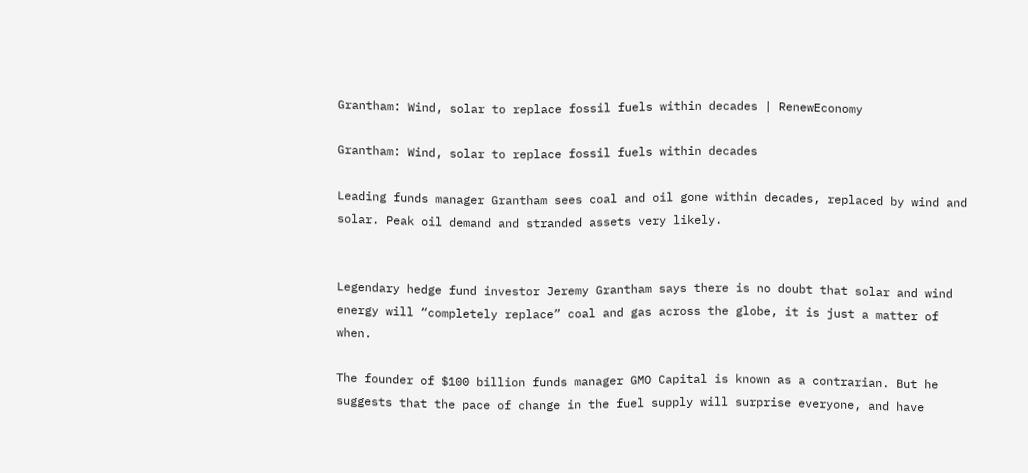Grantham: Wind, solar to replace fossil fuels within decades | RenewEconomy

Grantham: Wind, solar to replace fossil fuels within decades

Leading funds manager Grantham sees coal and oil gone within decades, replaced by wind and solar. Peak oil demand and stranded assets very likely.


Legendary hedge fund investor Jeremy Grantham says there is no doubt that solar and wind energy will “completely replace” coal and gas across the globe, it is just a matter of when.

The founder of $100 billion funds manager GMO Capital is known as a contrarian. But he suggests that the pace of change in the fuel supply will surprise everyone, and have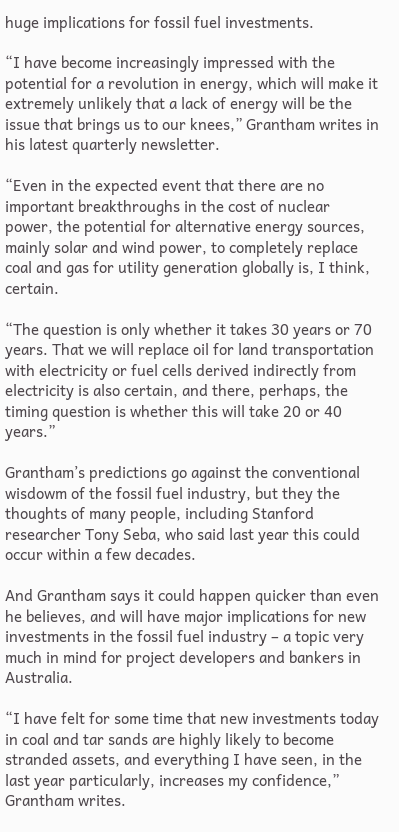huge implications for fossil fuel investments.

“I have become increasingly impressed with the potential for a revolution in energy, which will make it extremely unlikely that a lack of energy will be the issue that brings us to our knees,” Grantham writes in his latest quarterly newsletter.

“Even in the expected event that there are no important breakthroughs in the cost of nuclear power, the potential for alternative energy sources, mainly solar and wind power, to completely replace coal and gas for utility generation globally is, I think, certain.

“The question is only whether it takes 30 years or 70 years. That we will replace oil for land transportation with electricity or fuel cells derived indirectly from electricity is also certain, and there, perhaps, the timing question is whether this will take 20 or 40 years.”

Grantham’s predictions go against the conventional wisdowm of the fossil fuel industry, but they the thoughts of many people, including Stanford researcher Tony Seba, who said last year this could occur within a few decades.

And Grantham says it could happen quicker than even he believes, and will have major implications for new investments in the fossil fuel industry – a topic very much in mind for project developers and bankers in Australia.

“I have felt for some time that new investments today in coal and tar sands are highly likely to become stranded assets, and everything I have seen, in the last year particularly, increases my confidence,” Grantham writes.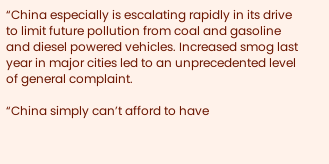“China especially is escalating rapidly in its drive to limit future pollution from coal and gasoline and diesel powered vehicles. Increased smog last year in major cities led to an unprecedented level of general complaint.

“China simply can’t afford to have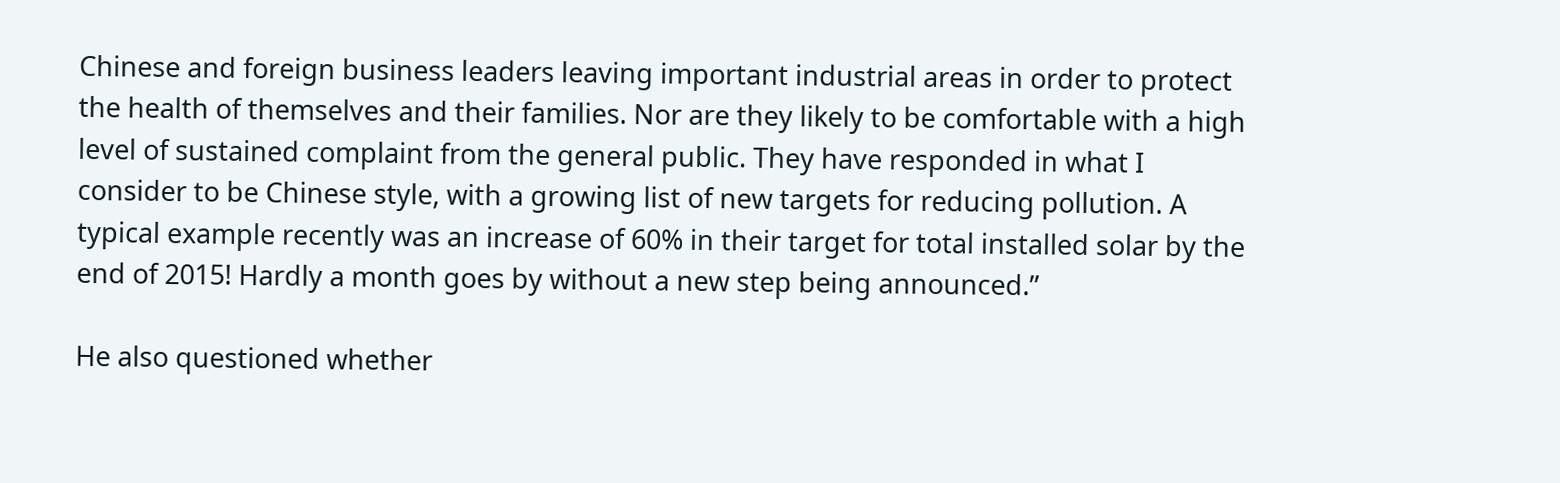Chinese and foreign business leaders leaving important industrial areas in order to protect the health of themselves and their families. Nor are they likely to be comfortable with a high level of sustained complaint from the general public. They have responded in what I consider to be Chinese style, with a growing list of new targets for reducing pollution. A typical example recently was an increase of 60% in their target for total installed solar by the end of 2015! Hardly a month goes by without a new step being announced.”

He also questioned whether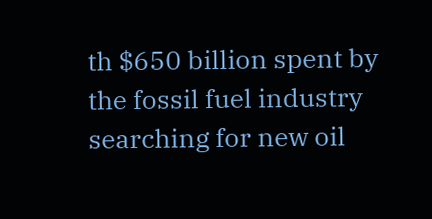th $650 billion spent by the fossil fuel industry searching for new oil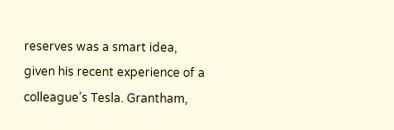reserves was a smart idea, given his recent experience of a colleague’s Tesla. Grantham,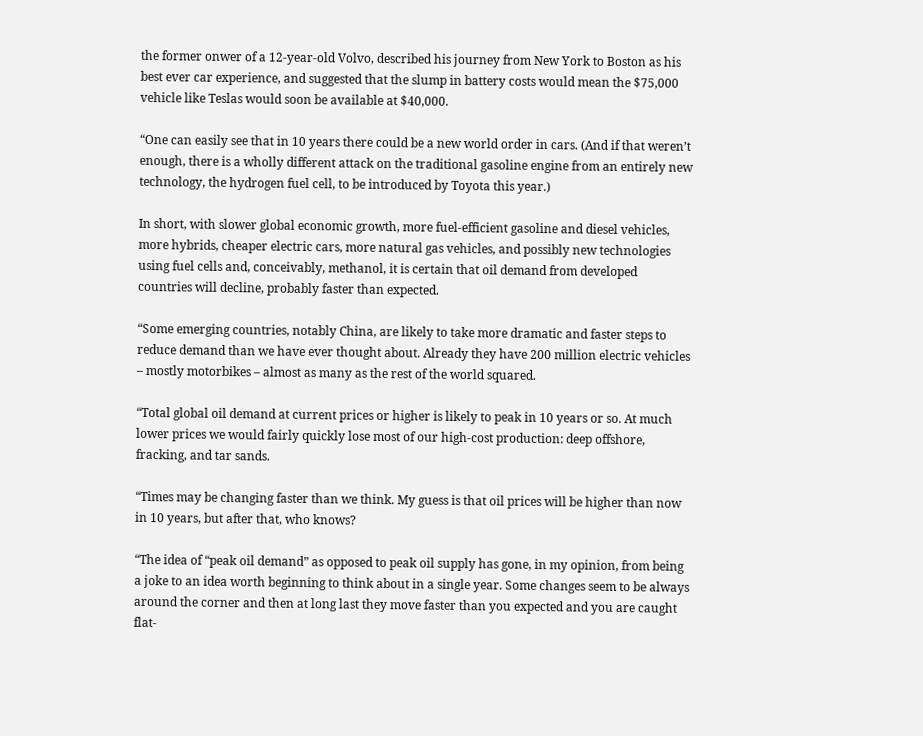the former onwer of a 12-year-old Volvo, described his journey from New York to Boston as his best ever car experience, and suggested that the slump in battery costs would mean the $75,000 vehicle like Teslas would soon be available at $40,000.

“One can easily see that in 10 years there could be a new world order in cars. (And if that weren’t enough, there is a wholly different attack on the traditional gasoline engine from an entirely new technology, the hydrogen fuel cell, to be introduced by Toyota this year.)

In short, with slower global economic growth, more fuel-efficient gasoline and diesel vehicles, more hybrids, cheaper electric cars, more natural gas vehicles, and possibly new technologies using fuel cells and, conceivably, methanol, it is certain that oil demand from developed countries will decline, probably faster than expected.

“Some emerging countries, notably China, are likely to take more dramatic and faster steps to reduce demand than we have ever thought about. Already they have 200 million electric vehicles – mostly motorbikes – almost as many as the rest of the world squared.

“Total global oil demand at current prices or higher is likely to peak in 10 years or so. At much lower prices we would fairly quickly lose most of our high-cost production: deep offshore, fracking, and tar sands.

“Times may be changing faster than we think. My guess is that oil prices will be higher than now in 10 years, but after that, who knows?

“The idea of “peak oil demand” as opposed to peak oil supply has gone, in my opinion, from being a joke to an idea worth beginning to think about in a single year. Some changes seem to be always around the corner and then at long last they move faster than you expected and you are caught flat-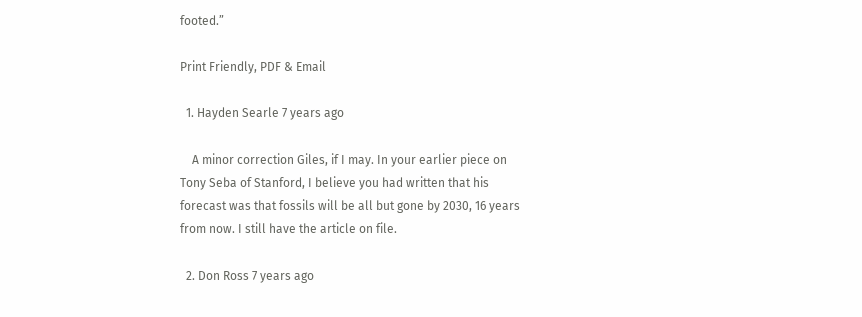footed.”

Print Friendly, PDF & Email

  1. Hayden Searle 7 years ago

    A minor correction Giles, if I may. In your earlier piece on Tony Seba of Stanford, I believe you had written that his forecast was that fossils will be all but gone by 2030, 16 years from now. I still have the article on file.

  2. Don Ross 7 years ago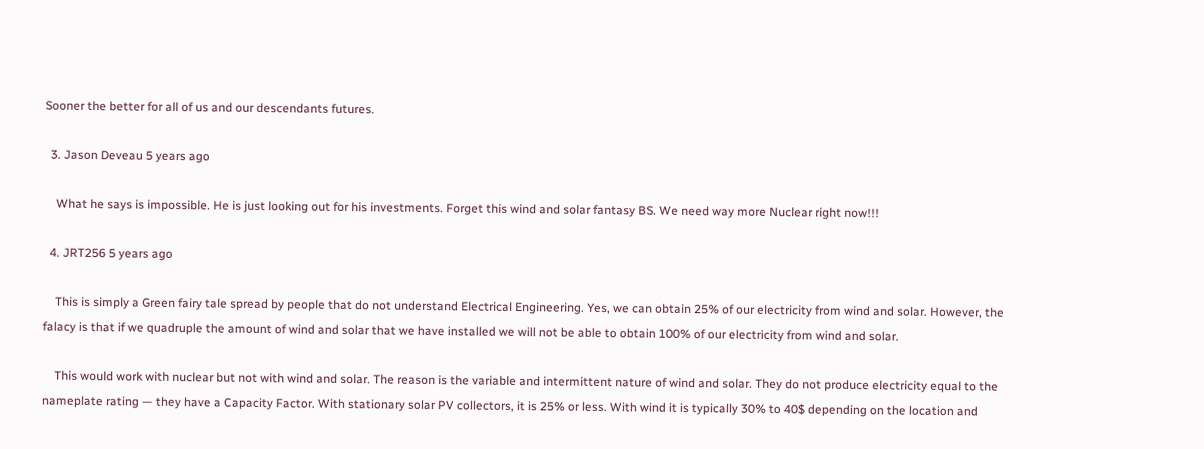Sooner the better for all of us and our descendants futures.

  3. Jason Deveau 5 years ago

    What he says is impossible. He is just looking out for his investments. Forget this wind and solar fantasy BS. We need way more Nuclear right now!!!

  4. JRT256 5 years ago

    This is simply a Green fairy tale spread by people that do not understand Electrical Engineering. Yes, we can obtain 25% of our electricity from wind and solar. However, the falacy is that if we quadruple the amount of wind and solar that we have installed we will not be able to obtain 100% of our electricity from wind and solar.

    This would work with nuclear but not with wind and solar. The reason is the variable and intermittent nature of wind and solar. They do not produce electricity equal to the nameplate rating — they have a Capacity Factor. With stationary solar PV collectors, it is 25% or less. With wind it is typically 30% to 40$ depending on the location and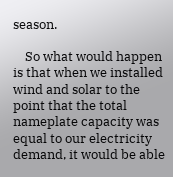season.

    So what would happen is that when we installed wind and solar to the point that the total nameplate capacity was equal to our electricity demand, it would be able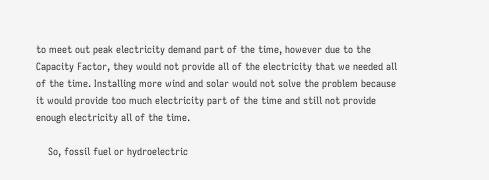to meet out peak electricity demand part of the time, however due to the Capacity Factor, they would not provide all of the electricity that we needed all of the time. Installing more wind and solar would not solve the problem because it would provide too much electricity part of the time and still not provide enough electricity all of the time.

    So, fossil fuel or hydroelectric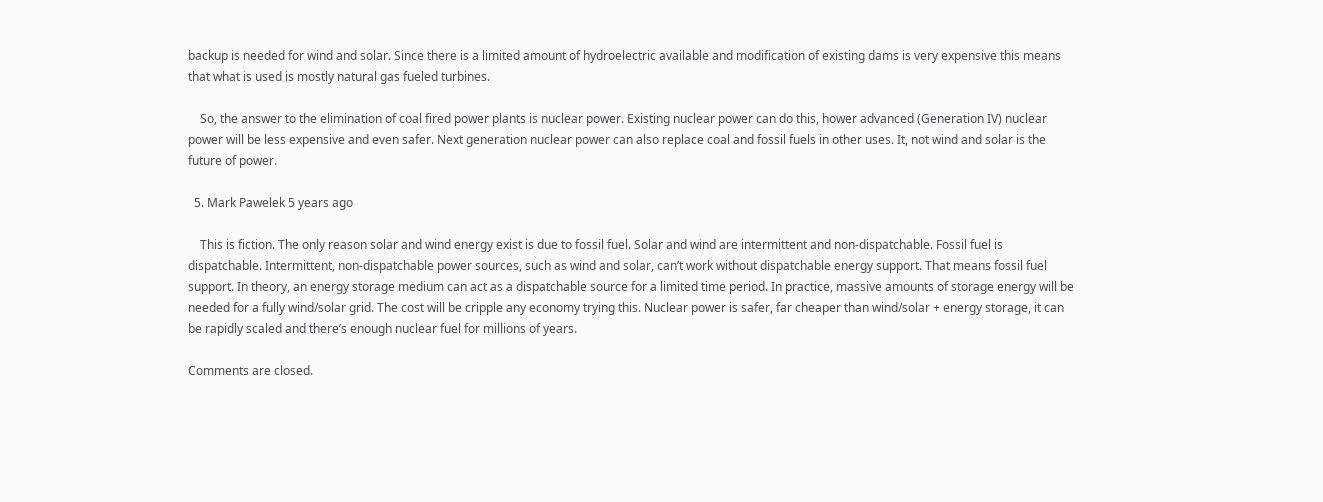backup is needed for wind and solar. Since there is a limited amount of hydroelectric available and modification of existing dams is very expensive this means that what is used is mostly natural gas fueled turbines.

    So, the answer to the elimination of coal fired power plants is nuclear power. Existing nuclear power can do this, hower advanced (Generation IV) nuclear power will be less expensive and even safer. Next generation nuclear power can also replace coal and fossil fuels in other uses. It, not wind and solar is the future of power.

  5. Mark Pawelek 5 years ago

    This is fiction. The only reason solar and wind energy exist is due to fossil fuel. Solar and wind are intermittent and non-dispatchable. Fossil fuel is dispatchable. Intermittent, non-dispatchable power sources, such as wind and solar, can’t work without dispatchable energy support. That means fossil fuel support. In theory, an energy storage medium can act as a dispatchable source for a limited time period. In practice, massive amounts of storage energy will be needed for a fully wind/solar grid. The cost will be cripple any economy trying this. Nuclear power is safer, far cheaper than wind/solar + energy storage, it can be rapidly scaled and there’s enough nuclear fuel for millions of years.

Comments are closed.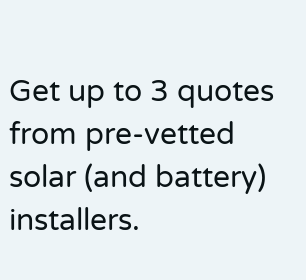Get up to 3 quotes from pre-vetted solar (and battery) installers.